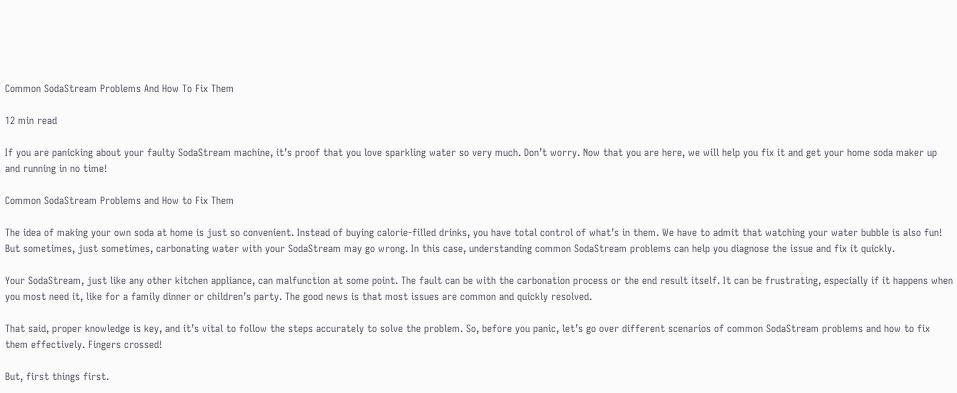Common SodaStream Problems And How To Fix Them

12 min read

If you are panicking about your faulty SodaStream machine, it’s proof that you love sparkling water so very much. Don’t worry. Now that you are here, we will help you fix it and get your home soda maker up and running in no time!

Common SodaStream Problems and How to Fix Them

The idea of making your own soda at home is just so convenient. Instead of buying calorie-filled drinks, you have total control of what’s in them. We have to admit that watching your water bubble is also fun! But sometimes, just sometimes, carbonating water with your SodaStream may go wrong. In this case, understanding common SodaStream problems can help you diagnose the issue and fix it quickly.

Your SodaStream, just like any other kitchen appliance, can malfunction at some point. The fault can be with the carbonation process or the end result itself. It can be frustrating, especially if it happens when you most need it, like for a family dinner or children’s party. The good news is that most issues are common and quickly resolved.

That said, proper knowledge is key, and it’s vital to follow the steps accurately to solve the problem. So, before you panic, let’s go over different scenarios of common SodaStream problems and how to fix them effectively. Fingers crossed!

But, first things first.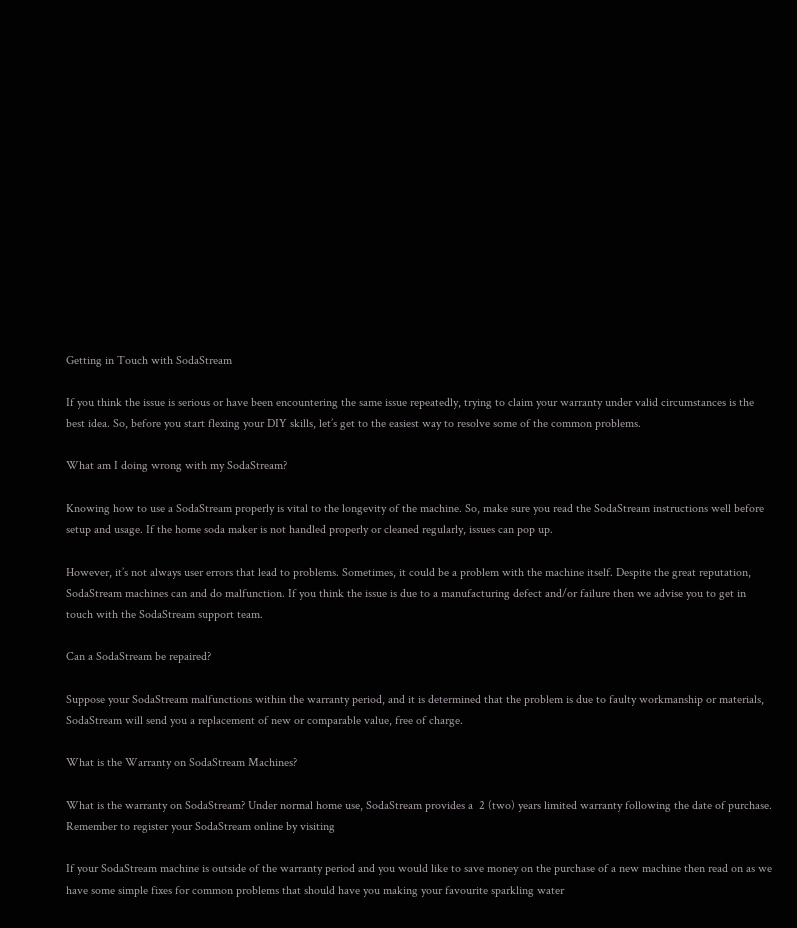Getting in Touch with SodaStream

If you think the issue is serious or have been encountering the same issue repeatedly, trying to claim your warranty under valid circumstances is the best idea. So, before you start flexing your DIY skills, let’s get to the easiest way to resolve some of the common problems.

What am I doing wrong with my SodaStream?

Knowing how to use a SodaStream properly is vital to the longevity of the machine. So, make sure you read the SodaStream instructions well before setup and usage. If the home soda maker is not handled properly or cleaned regularly, issues can pop up.

However, it’s not always user errors that lead to problems. Sometimes, it could be a problem with the machine itself. Despite the great reputation, SodaStream machines can and do malfunction. If you think the issue is due to a manufacturing defect and/or failure then we advise you to get in touch with the SodaStream support team.

Can a SodaStream be repaired?

Suppose your SodaStream malfunctions within the warranty period, and it is determined that the problem is due to faulty workmanship or materials, SodaStream will send you a replacement of new or comparable value, free of charge.

What is the Warranty on SodaStream Machines?

What is the warranty on SodaStream? Under normal home use, SodaStream provides a  2 (two) years limited warranty following the date of purchase. Remember to register your SodaStream online by visiting

If your SodaStream machine is outside of the warranty period and you would like to save money on the purchase of a new machine then read on as we have some simple fixes for common problems that should have you making your favourite sparkling water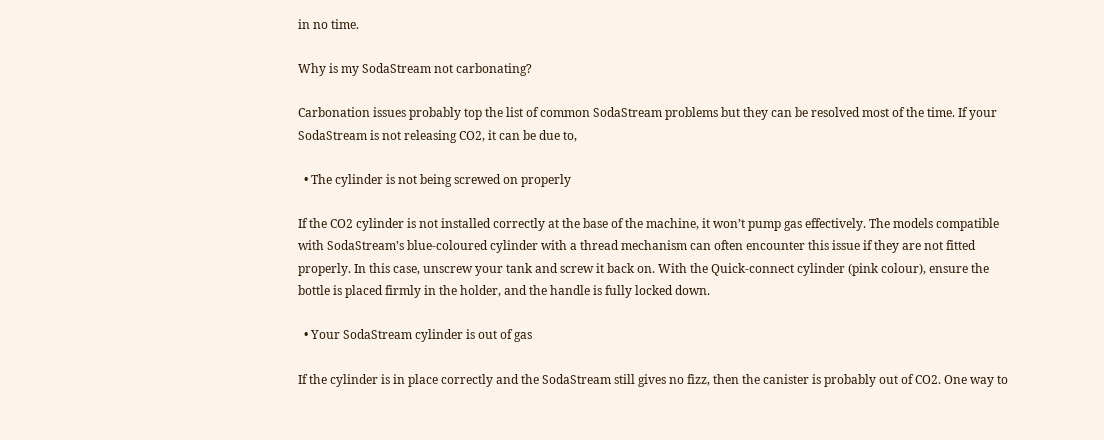in no time.

Why is my SodaStream not carbonating?

Carbonation issues probably top the list of common SodaStream problems but they can be resolved most of the time. If your SodaStream is not releasing CO2, it can be due to,

  • The cylinder is not being screwed on properly

If the CO2 cylinder is not installed correctly at the base of the machine, it won’t pump gas effectively. The models compatible with SodaStream’s blue-coloured cylinder with a thread mechanism can often encounter this issue if they are not fitted properly. In this case, unscrew your tank and screw it back on. With the Quick-connect cylinder (pink colour), ensure the bottle is placed firmly in the holder, and the handle is fully locked down.

  • Your SodaStream cylinder is out of gas

If the cylinder is in place correctly and the SodaStream still gives no fizz, then the canister is probably out of CO2. One way to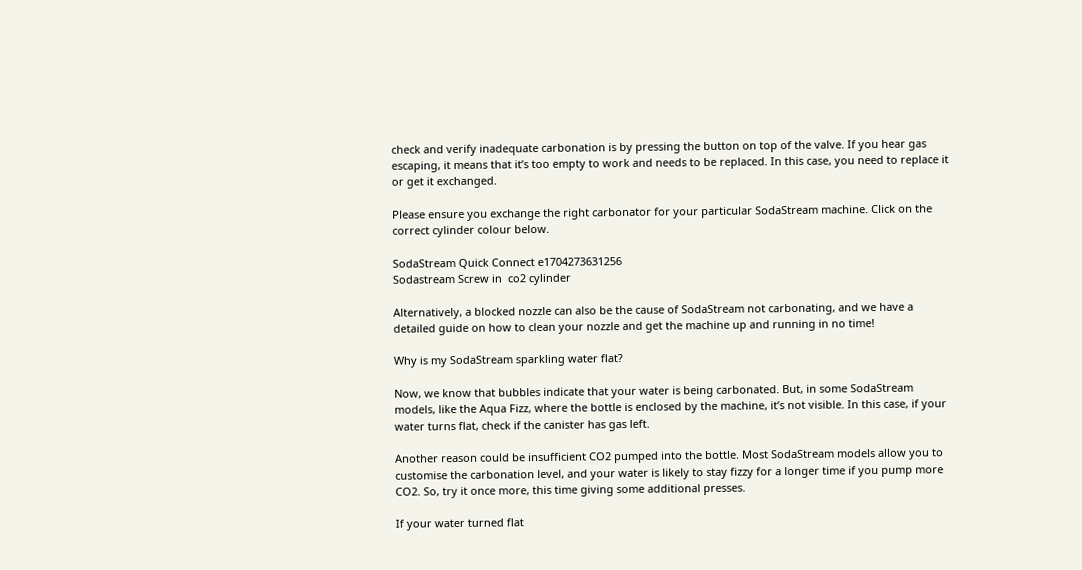check and verify inadequate carbonation is by pressing the button on top of the valve. If you hear gas escaping, it means that it’s too empty to work and needs to be replaced. In this case, you need to replace it or get it exchanged.

Please ensure you exchange the right carbonator for your particular SodaStream machine. Click on the correct cylinder colour below.

SodaStream Quick Connect e1704273631256
Sodastream Screw in  co2 cylinder

Alternatively, a blocked nozzle can also be the cause of SodaStream not carbonating, and we have a detailed guide on how to clean your nozzle and get the machine up and running in no time!

Why is my SodaStream sparkling water flat?

Now, we know that bubbles indicate that your water is being carbonated. But, in some SodaStream models, like the Aqua Fizz, where the bottle is enclosed by the machine, it’s not visible. In this case, if your water turns flat, check if the canister has gas left.

Another reason could be insufficient CO2 pumped into the bottle. Most SodaStream models allow you to customise the carbonation level, and your water is likely to stay fizzy for a longer time if you pump more CO2. So, try it once more, this time giving some additional presses.

If your water turned flat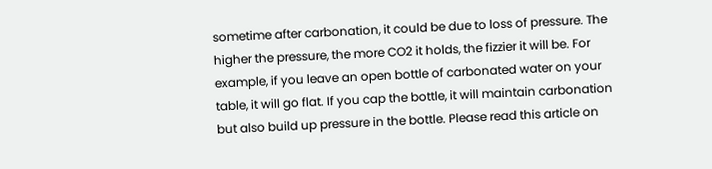sometime after carbonation, it could be due to loss of pressure. The higher the pressure, the more CO2 it holds, the fizzier it will be. For example, if you leave an open bottle of carbonated water on your table, it will go flat. If you cap the bottle, it will maintain carbonation but also build up pressure in the bottle. Please read this article on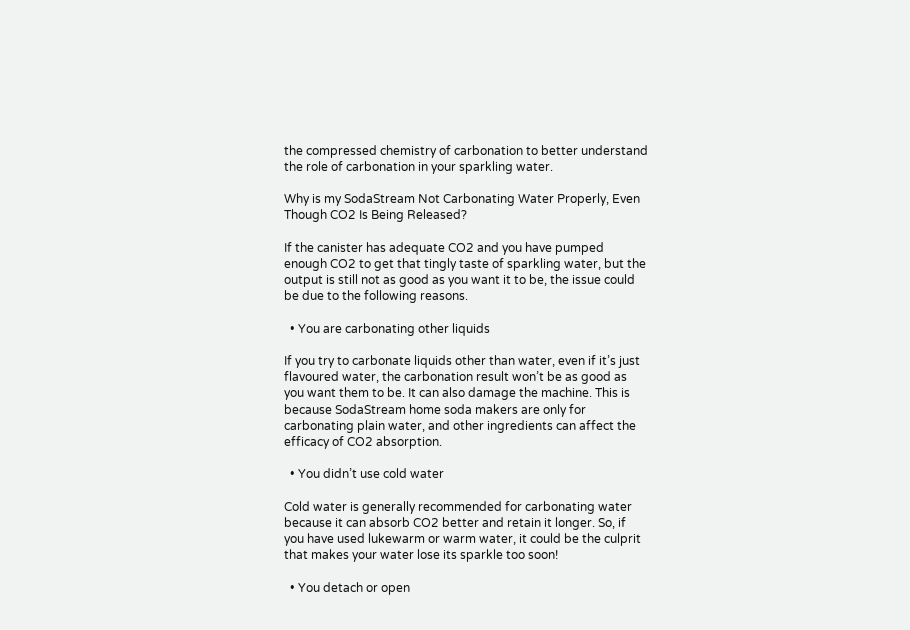the compressed chemistry of carbonation to better understand the role of carbonation in your sparkling water.

Why is my SodaStream Not Carbonating Water Properly, Even Though CO2 Is Being Released?

If the canister has adequate CO2 and you have pumped enough CO2 to get that tingly taste of sparkling water, but the output is still not as good as you want it to be, the issue could be due to the following reasons.

  • You are carbonating other liquids

If you try to carbonate liquids other than water, even if it’s just flavoured water, the carbonation result won’t be as good as you want them to be. It can also damage the machine. This is because SodaStream home soda makers are only for carbonating plain water, and other ingredients can affect the efficacy of CO2 absorption.

  • You didn’t use cold water

Cold water is generally recommended for carbonating water because it can absorb CO2 better and retain it longer. So, if you have used lukewarm or warm water, it could be the culprit that makes your water lose its sparkle too soon!

  • You detach or open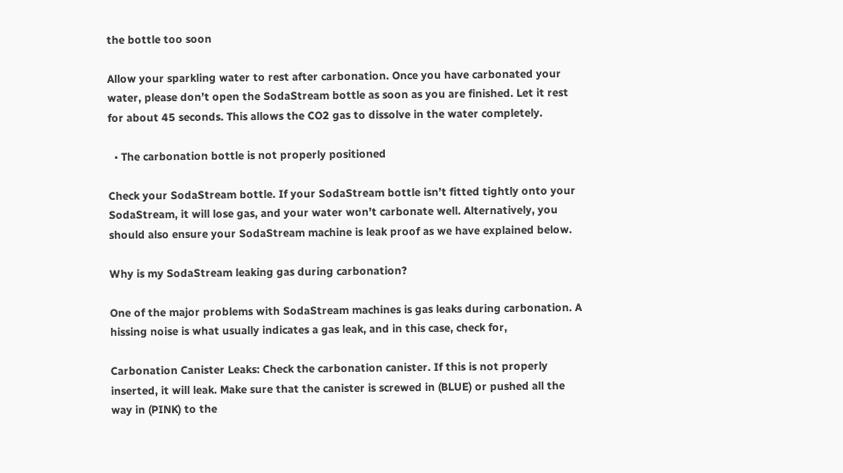the bottle too soon

Allow your sparkling water to rest after carbonation. Once you have carbonated your water, please don’t open the SodaStream bottle as soon as you are finished. Let it rest for about 45 seconds. This allows the CO2 gas to dissolve in the water completely.

  • The carbonation bottle is not properly positioned

Check your SodaStream bottle. If your SodaStream bottle isn’t fitted tightly onto your SodaStream, it will lose gas, and your water won’t carbonate well. Alternatively, you should also ensure your SodaStream machine is leak proof as we have explained below.

Why is my SodaStream leaking gas during carbonation?

One of the major problems with SodaStream machines is gas leaks during carbonation. A hissing noise is what usually indicates a gas leak, and in this case, check for,

Carbonation Canister Leaks: Check the carbonation canister. If this is not properly inserted, it will leak. Make sure that the canister is screwed in (BLUE) or pushed all the way in (PINK) to the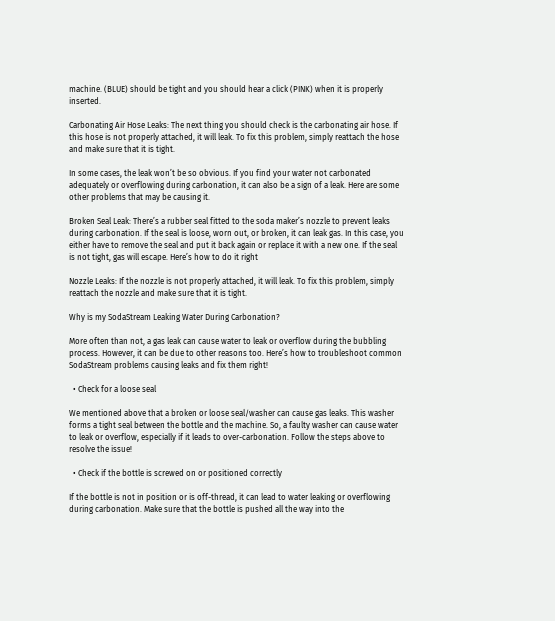machine. (BLUE) should be tight and you should hear a click (PINK) when it is properly inserted.

Carbonating Air Hose Leaks: The next thing you should check is the carbonating air hose. If this hose is not properly attached, it will leak. To fix this problem, simply reattach the hose and make sure that it is tight.

In some cases, the leak won’t be so obvious. If you find your water not carbonated adequately or overflowing during carbonation, it can also be a sign of a leak. Here are some other problems that may be causing it.

Broken Seal Leak: There’s a rubber seal fitted to the soda maker’s nozzle to prevent leaks during carbonation. If the seal is loose, worn out, or broken, it can leak gas. In this case, you either have to remove the seal and put it back again or replace it with a new one. If the seal is not tight, gas will escape. Here’s how to do it right

Nozzle Leaks: If the nozzle is not properly attached, it will leak. To fix this problem, simply reattach the nozzle and make sure that it is tight.

Why is my SodaStream Leaking Water During Carbonation?

More often than not, a gas leak can cause water to leak or overflow during the bubbling process. However, it can be due to other reasons too. Here’s how to troubleshoot common SodaStream problems causing leaks and fix them right!

  • Check for a loose seal

We mentioned above that a broken or loose seal/washer can cause gas leaks. This washer forms a tight seal between the bottle and the machine. So, a faulty washer can cause water to leak or overflow, especially if it leads to over-carbonation. Follow the steps above to resolve the issue!

  • Check if the bottle is screwed on or positioned correctly

If the bottle is not in position or is off-thread, it can lead to water leaking or overflowing during carbonation. Make sure that the bottle is pushed all the way into the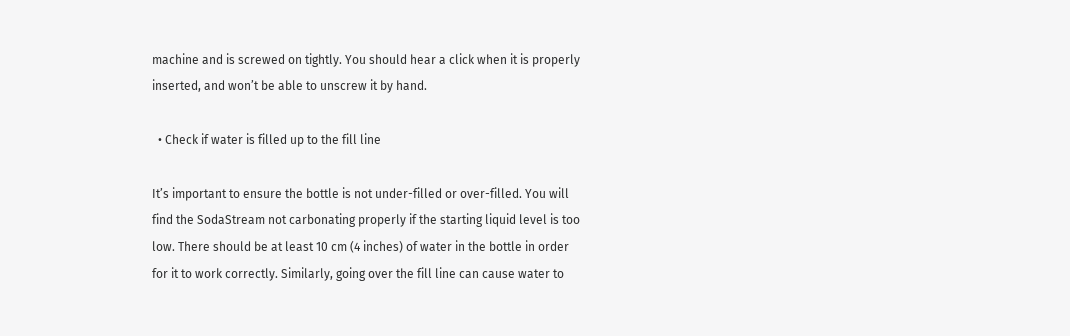machine and is screwed on tightly. You should hear a click when it is properly inserted, and won’t be able to unscrew it by hand.

  • Check if water is filled up to the fill line

It’s important to ensure the bottle is not under-filled or over-filled. You will find the SodaStream not carbonating properly if the starting liquid level is too low. There should be at least 10 cm (4 inches) of water in the bottle in order for it to work correctly. Similarly, going over the fill line can cause water to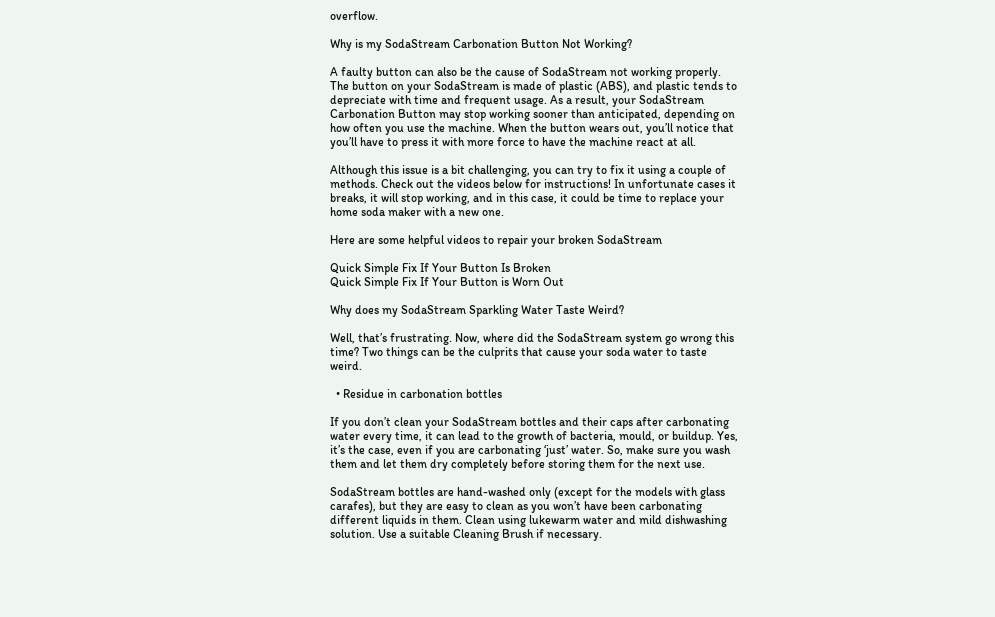overflow.

Why is my SodaStream Carbonation Button Not Working?

A faulty button can also be the cause of SodaStream not working properly. The button on your SodaStream is made of plastic (ABS), and plastic tends to depreciate with time and frequent usage. As a result, your SodaStream Carbonation Button may stop working sooner than anticipated, depending on how often you use the machine. When the button wears out, you’ll notice that you’ll have to press it with more force to have the machine react at all.

Although this issue is a bit challenging, you can try to fix it using a couple of methods. Check out the videos below for instructions! In unfortunate cases it breaks, it will stop working, and in this case, it could be time to replace your home soda maker with a new one.

Here are some helpful videos to repair your broken SodaStream

Quick Simple Fix If Your Button Is Broken
Quick Simple Fix If Your Button is Worn Out

Why does my SodaStream Sparkling Water Taste Weird?

Well, that’s frustrating. Now, where did the SodaStream system go wrong this time? Two things can be the culprits that cause your soda water to taste weird.

  • Residue in carbonation bottles

If you don’t clean your SodaStream bottles and their caps after carbonating water every time, it can lead to the growth of bacteria, mould, or buildup. Yes, it’s the case, even if you are carbonating ‘just’ water. So, make sure you wash them and let them dry completely before storing them for the next use.

SodaStream bottles are hand-washed only (except for the models with glass carafes), but they are easy to clean as you won’t have been carbonating different liquids in them. Clean using lukewarm water and mild dishwashing solution. Use a suitable Cleaning Brush if necessary.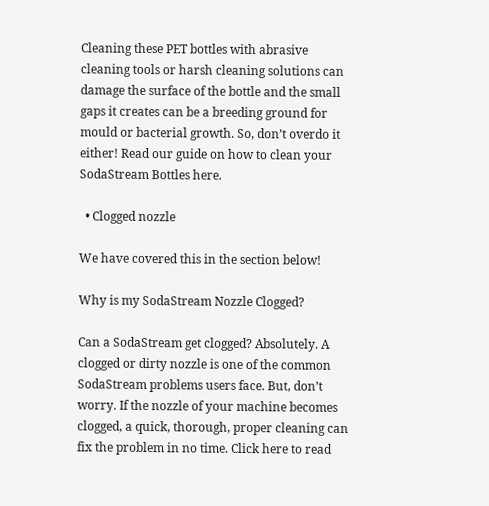Cleaning these PET bottles with abrasive cleaning tools or harsh cleaning solutions can damage the surface of the bottle and the small gaps it creates can be a breeding ground for mould or bacterial growth. So, don’t overdo it either! Read our guide on how to clean your SodaStream Bottles here.

  • Clogged nozzle

We have covered this in the section below!

Why is my SodaStream Nozzle Clogged?

Can a SodaStream get clogged? Absolutely. A clogged or dirty nozzle is one of the common SodaStream problems users face. But, don’t worry. If the nozzle of your machine becomes clogged, a quick, thorough, proper cleaning can fix the problem in no time. Click here to read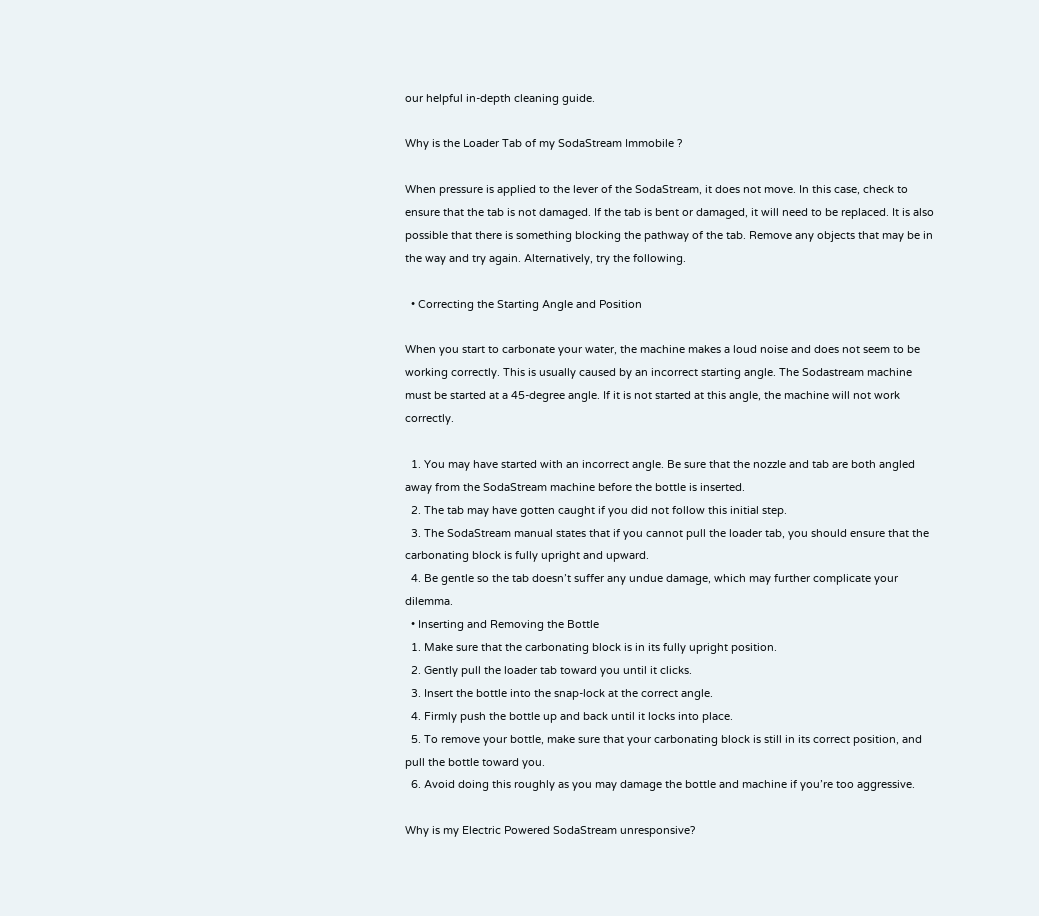our helpful in-depth cleaning guide.

Why is the Loader Tab of my SodaStream Immobile ?

When pressure is applied to the lever of the SodaStream, it does not move. In this case, check to ensure that the tab is not damaged. If the tab is bent or damaged, it will need to be replaced. It is also possible that there is something blocking the pathway of the tab. Remove any objects that may be in the way and try again. Alternatively, try the following.

  • Correcting the Starting Angle and Position

When you start to carbonate your water, the machine makes a loud noise and does not seem to be working correctly. This is usually caused by an incorrect starting angle. The Sodastream machine must be started at a 45-degree angle. If it is not started at this angle, the machine will not work correctly.

  1. You may have started with an incorrect angle. Be sure that the nozzle and tab are both angled away from the SodaStream machine before the bottle is inserted.
  2. The tab may have gotten caught if you did not follow this initial step.
  3. The SodaStream manual states that if you cannot pull the loader tab, you should ensure that the carbonating block is fully upright and upward.
  4. Be gentle so the tab doesn’t suffer any undue damage, which may further complicate your dilemma.
  • Inserting and Removing the Bottle
  1. Make sure that the carbonating block is in its fully upright position.
  2. Gently pull the loader tab toward you until it clicks.
  3. Insert the bottle into the snap-lock at the correct angle.
  4. Firmly push the bottle up and back until it locks into place.
  5. To remove your bottle, make sure that your carbonating block is still in its correct position, and pull the bottle toward you.
  6. Avoid doing this roughly as you may damage the bottle and machine if you’re too aggressive.

Why is my Electric Powered SodaStream unresponsive?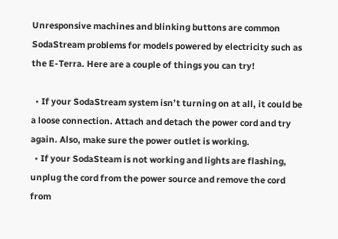Unresponsive machines and blinking buttons are common SodaStream problems for models powered by electricity such as the E-Terra. Here are a couple of things you can try!

  • If your SodaStream system isn’t turning on at all, it could be a loose connection. Attach and detach the power cord and try again. Also, make sure the power outlet is working.
  • If your SodaSteam is not working and lights are flashing, unplug the cord from the power source and remove the cord from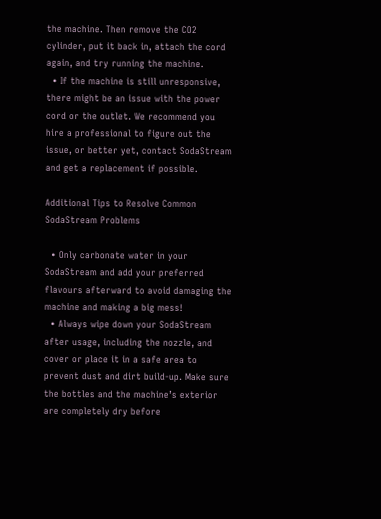the machine. Then remove the CO2 cylinder, put it back in, attach the cord again, and try running the machine.
  • If the machine is still unresponsive, there might be an issue with the power cord or the outlet. We recommend you hire a professional to figure out the issue, or better yet, contact SodaStream and get a replacement if possible.

Additional Tips to Resolve Common SodaStream Problems

  • Only carbonate water in your SodaStream and add your preferred flavours afterward to avoid damaging the machine and making a big mess!
  • Always wipe down your SodaStream after usage, including the nozzle, and cover or place it in a safe area to prevent dust and dirt build-up. Make sure the bottles and the machine’s exterior are completely dry before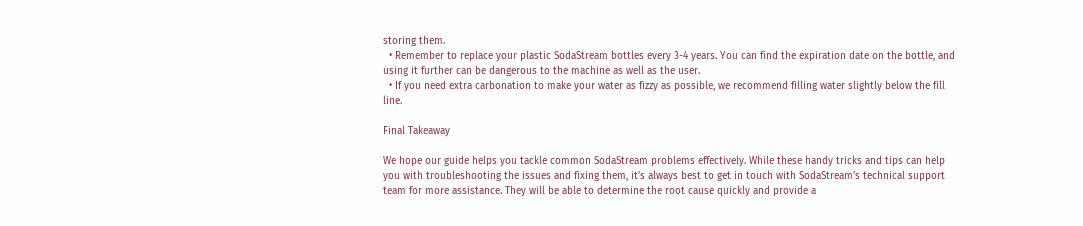storing them.
  • Remember to replace your plastic SodaStream bottles every 3-4 years. You can find the expiration date on the bottle, and using it further can be dangerous to the machine as well as the user.
  • If you need extra carbonation to make your water as fizzy as possible, we recommend filling water slightly below the fill line.

Final Takeaway

We hope our guide helps you tackle common SodaStream problems effectively. While these handy tricks and tips can help you with troubleshooting the issues and fixing them, it’s always best to get in touch with SodaStream’s technical support team for more assistance. They will be able to determine the root cause quickly and provide a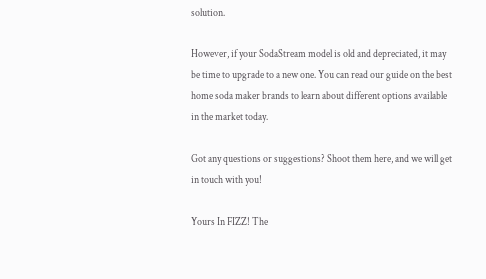solution.

However, if your SodaStream model is old and depreciated, it may be time to upgrade to a new one. You can read our guide on the best home soda maker brands to learn about different options available in the market today.

Got any questions or suggestions? Shoot them here, and we will get in touch with you!

Yours In FIZZ! The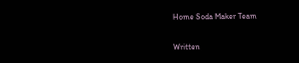Home Soda Maker Team

Written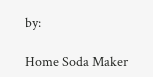by:

Home Soda Maker